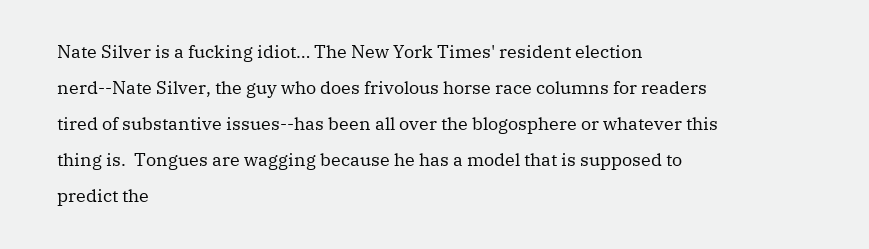Nate Silver is a fucking idiot… The New York Times' resident election nerd--Nate Silver, the guy who does frivolous horse race columns for readers tired of substantive issues--has been all over the blogosphere or whatever this thing is.  Tongues are wagging because he has a model that is supposed to predict the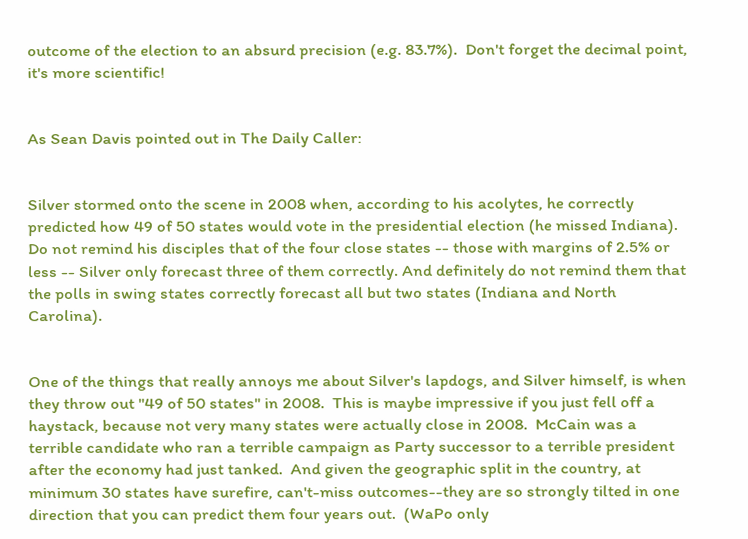outcome of the election to an absurd precision (e.g. 83.7%).  Don't forget the decimal point, it's more scientific!


As Sean Davis pointed out in The Daily Caller:


Silver stormed onto the scene in 2008 when, according to his acolytes, he correctly predicted how 49 of 50 states would vote in the presidential election (he missed Indiana). Do not remind his disciples that of the four close states -- those with margins of 2.5% or less -- Silver only forecast three of them correctly. And definitely do not remind them that the polls in swing states correctly forecast all but two states (Indiana and North Carolina).


One of the things that really annoys me about Silver's lapdogs, and Silver himself, is when they throw out "49 of 50 states" in 2008.  This is maybe impressive if you just fell off a haystack, because not very many states were actually close in 2008.  McCain was a terrible candidate who ran a terrible campaign as Party successor to a terrible president after the economy had just tanked.  And given the geographic split in the country, at minimum 30 states have surefire, can't-miss outcomes--they are so strongly tilted in one direction that you can predict them four years out.  (WaPo only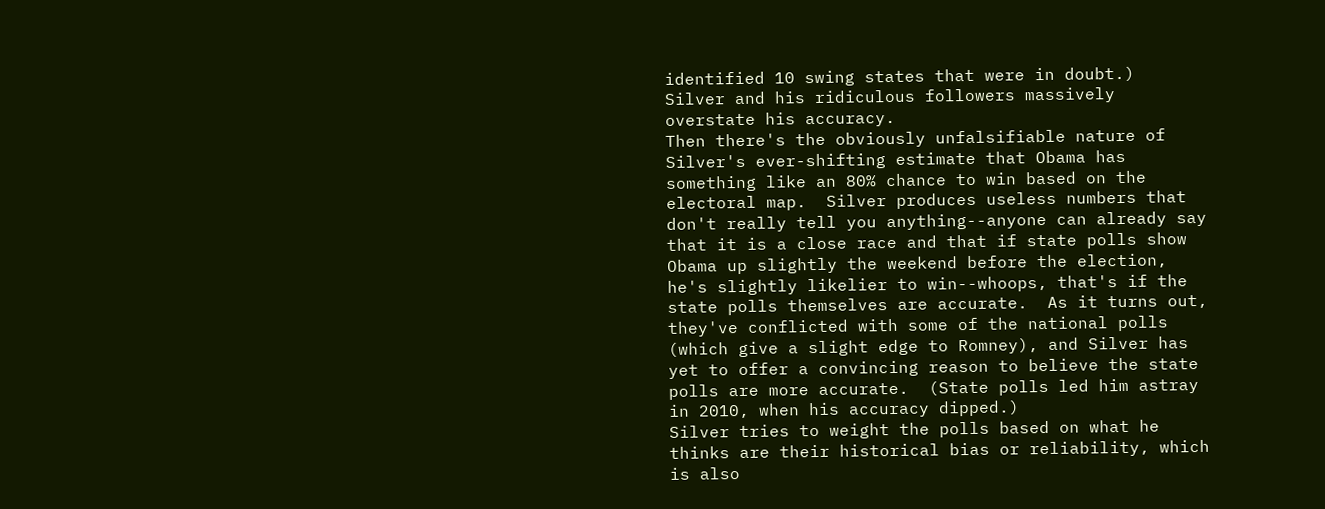identified 10 swing states that were in doubt.)  Silver and his ridiculous followers massively overstate his accuracy.
Then there's the obviously unfalsifiable nature of Silver's ever-shifting estimate that Obama has something like an 80% chance to win based on the electoral map.  Silver produces useless numbers that don't really tell you anything--anyone can already say that it is a close race and that if state polls show Obama up slightly the weekend before the election, he's slightly likelier to win--whoops, that's if the state polls themselves are accurate.  As it turns out, they've conflicted with some of the national polls (which give a slight edge to Romney), and Silver has yet to offer a convincing reason to believe the state polls are more accurate.  (State polls led him astray in 2010, when his accuracy dipped.)
Silver tries to weight the polls based on what he thinks are their historical bias or reliability, which is also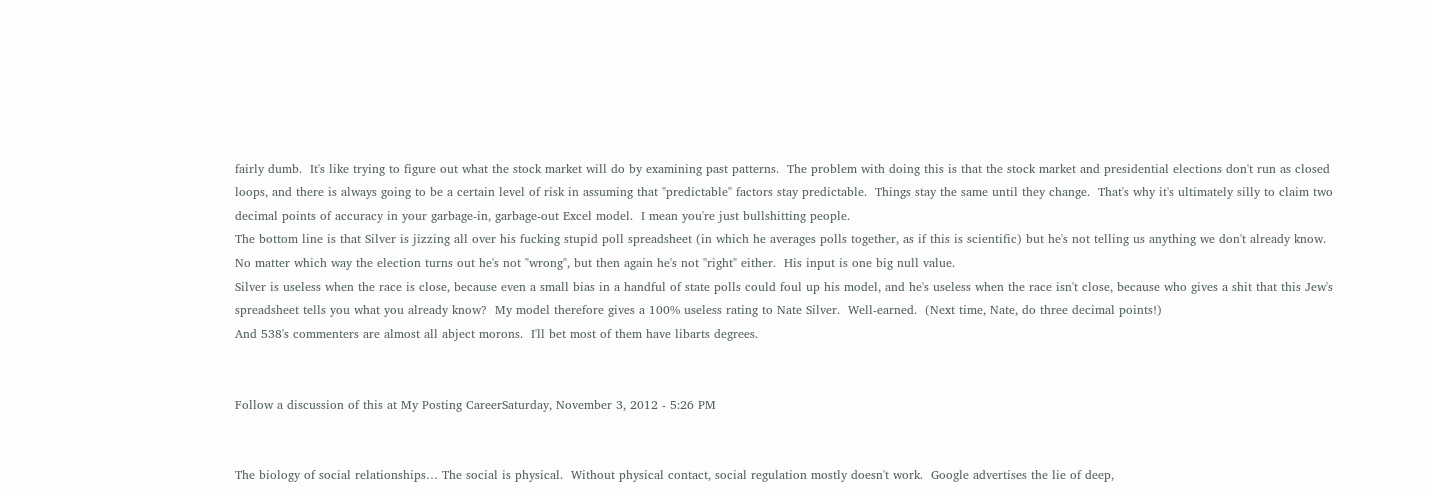fairly dumb.  It's like trying to figure out what the stock market will do by examining past patterns.  The problem with doing this is that the stock market and presidential elections don't run as closed loops, and there is always going to be a certain level of risk in assuming that "predictable" factors stay predictable.  Things stay the same until they change.  That's why it's ultimately silly to claim two decimal points of accuracy in your garbage-in, garbage-out Excel model.  I mean you're just bullshitting people.
The bottom line is that Silver is jizzing all over his fucking stupid poll spreadsheet (in which he averages polls together, as if this is scientific) but he's not telling us anything we don't already know.  No matter which way the election turns out he's not "wrong", but then again he's not "right" either.  His input is one big null value.
Silver is useless when the race is close, because even a small bias in a handful of state polls could foul up his model, and he's useless when the race isn't close, because who gives a shit that this Jew's spreadsheet tells you what you already know?  My model therefore gives a 100% useless rating to Nate Silver.  Well-earned.  (Next time, Nate, do three decimal points!)
And 538's commenters are almost all abject morons.  I'll bet most of them have libarts degrees.


Follow a discussion of this at My Posting CareerSaturday, November 3, 2012 - 5:26 PM


The biology of social relationships… The social is physical.  Without physical contact, social regulation mostly doesn't work.  Google advertises the lie of deep,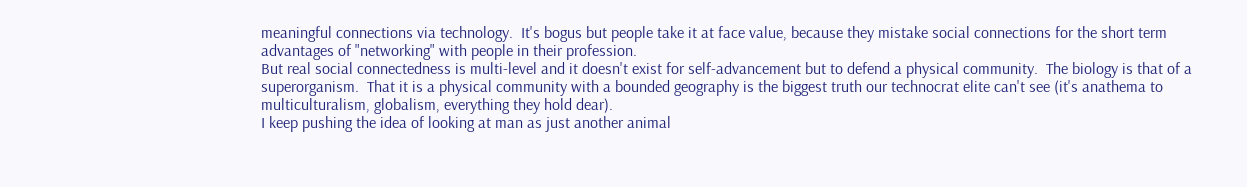meaningful connections via technology.  It's bogus but people take it at face value, because they mistake social connections for the short term advantages of "networking" with people in their profession.
But real social connectedness is multi-level and it doesn't exist for self-advancement but to defend a physical community.  The biology is that of a superorganism.  That it is a physical community with a bounded geography is the biggest truth our technocrat elite can't see (it's anathema to multiculturalism, globalism, everything they hold dear).
I keep pushing the idea of looking at man as just another animal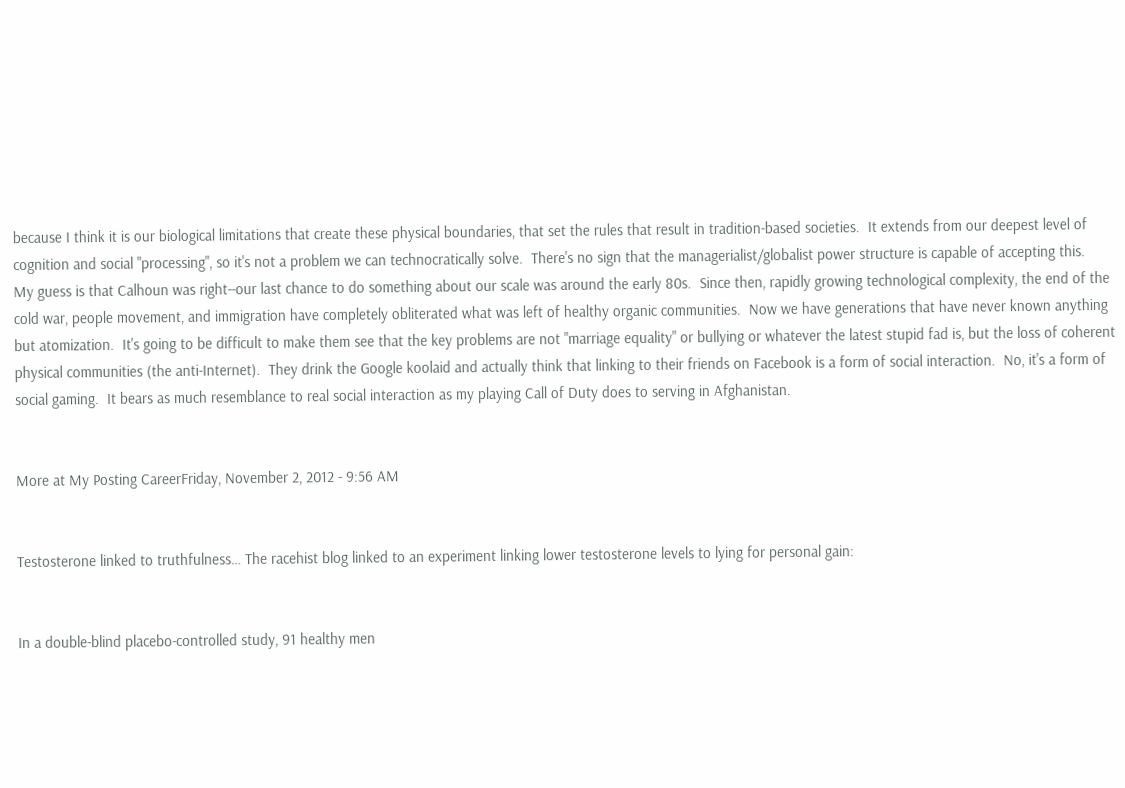because I think it is our biological limitations that create these physical boundaries, that set the rules that result in tradition-based societies.  It extends from our deepest level of cognition and social "processing", so it's not a problem we can technocratically solve.  There's no sign that the managerialist/globalist power structure is capable of accepting this.
My guess is that Calhoun was right--our last chance to do something about our scale was around the early 80s.  Since then, rapidly growing technological complexity, the end of the cold war, people movement, and immigration have completely obliterated what was left of healthy organic communities.  Now we have generations that have never known anything but atomization.  It's going to be difficult to make them see that the key problems are not "marriage equality" or bullying or whatever the latest stupid fad is, but the loss of coherent physical communities (the anti-Internet).  They drink the Google koolaid and actually think that linking to their friends on Facebook is a form of social interaction.  No, it's a form of social gaming.  It bears as much resemblance to real social interaction as my playing Call of Duty does to serving in Afghanistan.


More at My Posting CareerFriday, November 2, 2012 - 9:56 AM


Testosterone linked to truthfulness… The racehist blog linked to an experiment linking lower testosterone levels to lying for personal gain:


In a double-blind placebo-controlled study, 91 healthy men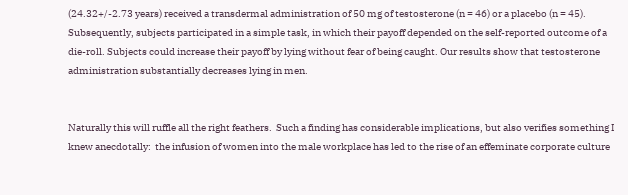(24.32+/-2.73 years) received a transdermal administration of 50 mg of testosterone (n = 46) or a placebo (n = 45). Subsequently, subjects participated in a simple task, in which their payoff depended on the self-reported outcome of a die-roll. Subjects could increase their payoff by lying without fear of being caught. Our results show that testosterone administration substantially decreases lying in men.


Naturally this will ruffle all the right feathers.  Such a finding has considerable implications, but also verifies something I knew anecdotally:  the infusion of women into the male workplace has led to the rise of an effeminate corporate culture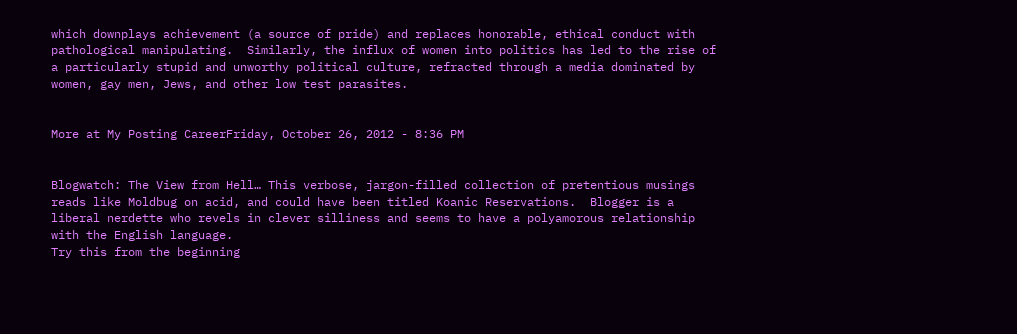which downplays achievement (a source of pride) and replaces honorable, ethical conduct with pathological manipulating.  Similarly, the influx of women into politics has led to the rise of a particularly stupid and unworthy political culture, refracted through a media dominated by women, gay men, Jews, and other low test parasites.


More at My Posting CareerFriday, October 26, 2012 - 8:36 PM


Blogwatch: The View from Hell… This verbose, jargon-filled collection of pretentious musings reads like Moldbug on acid, and could have been titled Koanic Reservations.  Blogger is a liberal nerdette who revels in clever silliness and seems to have a polyamorous relationship with the English language.
Try this from the beginning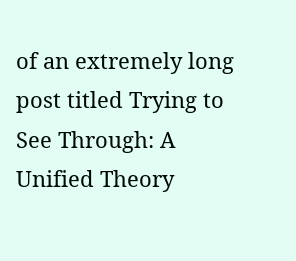of an extremely long post titled Trying to See Through: A Unified Theory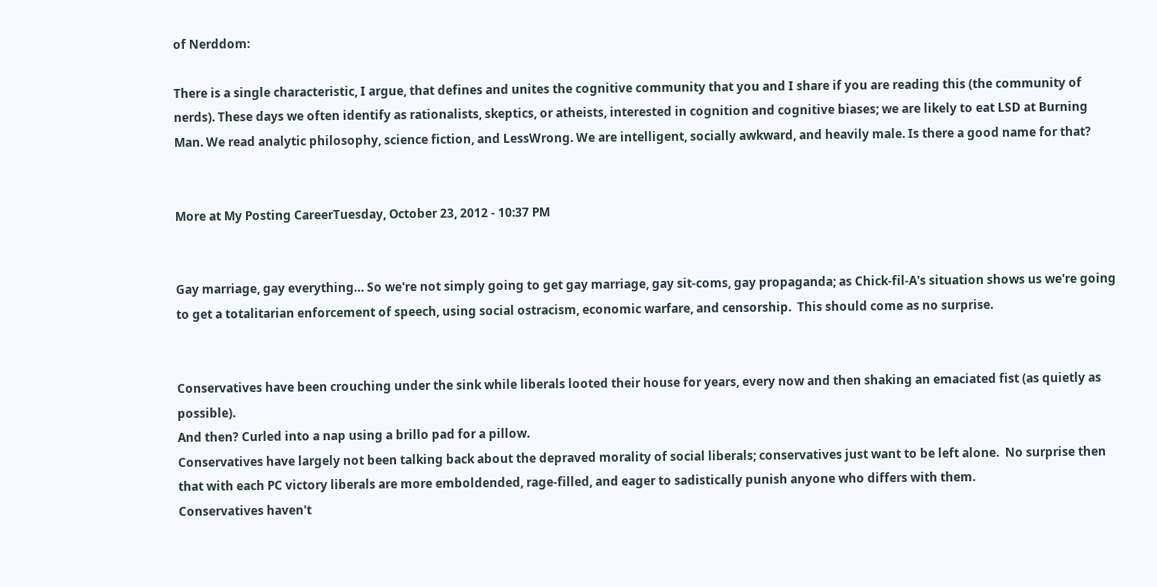of Nerddom:

There is a single characteristic, I argue, that defines and unites the cognitive community that you and I share if you are reading this (the community of nerds). These days we often identify as rationalists, skeptics, or atheists, interested in cognition and cognitive biases; we are likely to eat LSD at Burning Man. We read analytic philosophy, science fiction, and LessWrong. We are intelligent, socially awkward, and heavily male. Is there a good name for that?


More at My Posting CareerTuesday, October 23, 2012 - 10:37 PM


Gay marriage, gay everything… So we're not simply going to get gay marriage, gay sit-coms, gay propaganda; as Chick-fil-A's situation shows us we're going to get a totalitarian enforcement of speech, using social ostracism, economic warfare, and censorship.  This should come as no surprise.


Conservatives have been crouching under the sink while liberals looted their house for years, every now and then shaking an emaciated fist (as quietly as possible).
And then? Curled into a nap using a brillo pad for a pillow.
Conservatives have largely not been talking back about the depraved morality of social liberals; conservatives just want to be left alone.  No surprise then that with each PC victory liberals are more emboldended, rage-filled, and eager to sadistically punish anyone who differs with them.
Conservatives haven't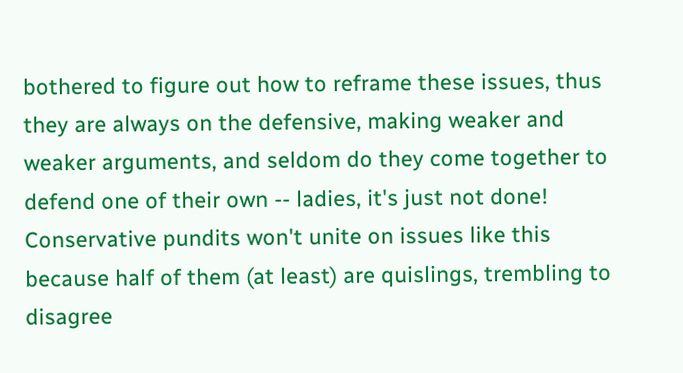bothered to figure out how to reframe these issues, thus they are always on the defensive, making weaker and weaker arguments, and seldom do they come together to defend one of their own -- ladies, it's just not done!  Conservative pundits won't unite on issues like this because half of them (at least) are quislings, trembling to disagree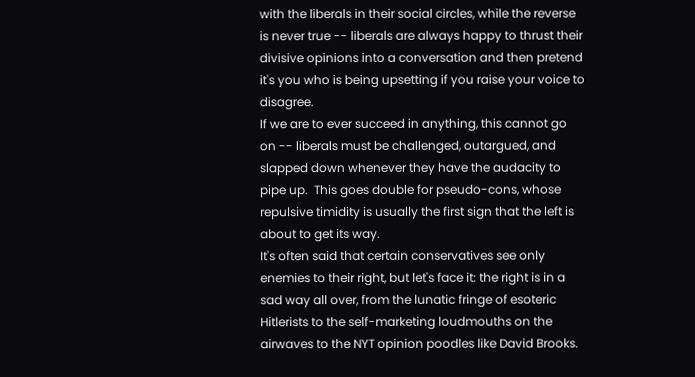with the liberals in their social circles, while the reverse is never true -- liberals are always happy to thrust their divisive opinions into a conversation and then pretend it's you who is being upsetting if you raise your voice to disagree.
If we are to ever succeed in anything, this cannot go on -- liberals must be challenged, outargued, and slapped down whenever they have the audacity to pipe up.  This goes double for pseudo-cons, whose repulsive timidity is usually the first sign that the left is about to get its way.
It's often said that certain conservatives see only enemies to their right, but let's face it: the right is in a sad way all over, from the lunatic fringe of esoteric Hitlerists to the self-marketing loudmouths on the airwaves to the NYT opinion poodles like David Brooks.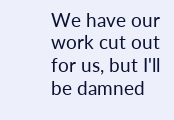We have our work cut out for us, but I'll be damned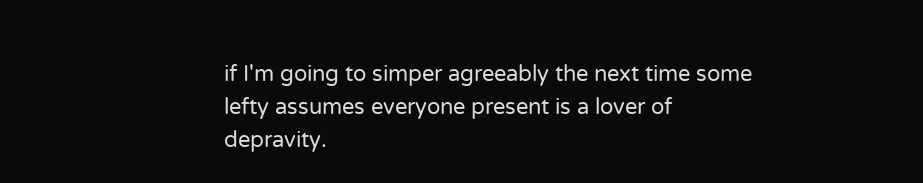if I'm going to simper agreeably the next time some lefty assumes everyone present is a lover of depravity.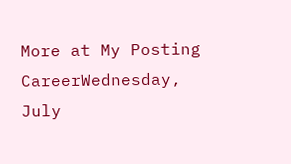More at My Posting CareerWednesday, July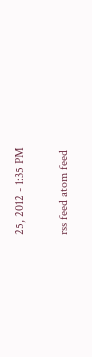25, 2012 - 1:35 PM

rss feed atom feed